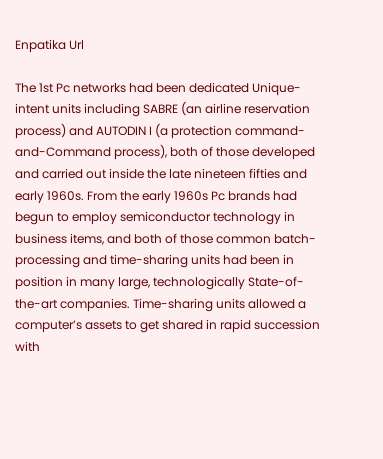Enpatika Url

The 1st Pc networks had been dedicated Unique-intent units including SABRE (an airline reservation process) and AUTODIN I (a protection command-and-Command process), both of those developed and carried out inside the late nineteen fifties and early 1960s. From the early 1960s Pc brands had begun to employ semiconductor technology in business items, and both of those common batch-processing and time-sharing units had been in position in many large, technologically State-of-the-art companies. Time-sharing units allowed a computer’s assets to get shared in rapid succession with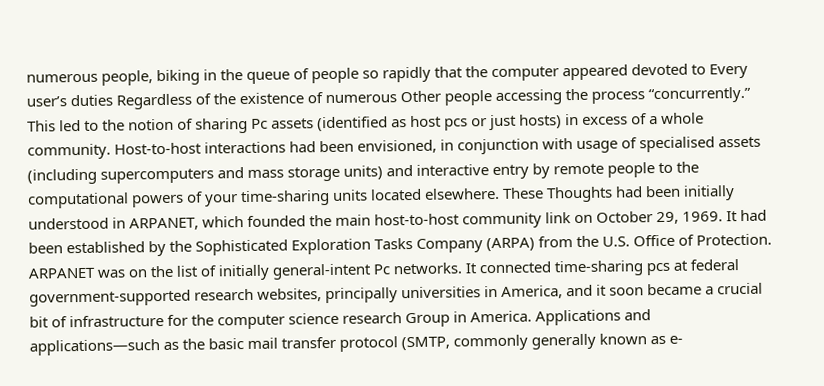numerous people, biking in the queue of people so rapidly that the computer appeared devoted to Every user’s duties Regardless of the existence of numerous Other people accessing the process “concurrently.” This led to the notion of sharing Pc assets (identified as host pcs or just hosts) in excess of a whole community. Host-to-host interactions had been envisioned, in conjunction with usage of specialised assets (including supercomputers and mass storage units) and interactive entry by remote people to the computational powers of your time-sharing units located elsewhere. These Thoughts had been initially understood in ARPANET, which founded the main host-to-host community link on October 29, 1969. It had been established by the Sophisticated Exploration Tasks Company (ARPA) from the U.S. Office of Protection. ARPANET was on the list of initially general-intent Pc networks. It connected time-sharing pcs at federal government-supported research websites, principally universities in America, and it soon became a crucial bit of infrastructure for the computer science research Group in America. Applications and applications—such as the basic mail transfer protocol (SMTP, commonly generally known as e-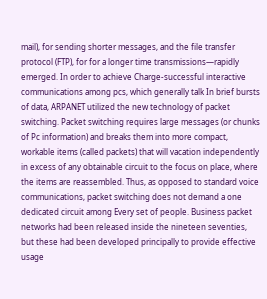mail), for sending shorter messages, and the file transfer protocol (FTP), for for a longer time transmissions—rapidly emerged. In order to achieve Charge-successful interactive communications among pcs, which generally talk In brief bursts of data, ARPANET utilized the new technology of packet switching. Packet switching requires large messages (or chunks of Pc information) and breaks them into more compact, workable items (called packets) that will vacation independently in excess of any obtainable circuit to the focus on place, where the items are reassembled. Thus, as opposed to standard voice communications, packet switching does not demand a one dedicated circuit among Every set of people. Business packet networks had been released inside the nineteen seventies, but these had been developed principally to provide effective usage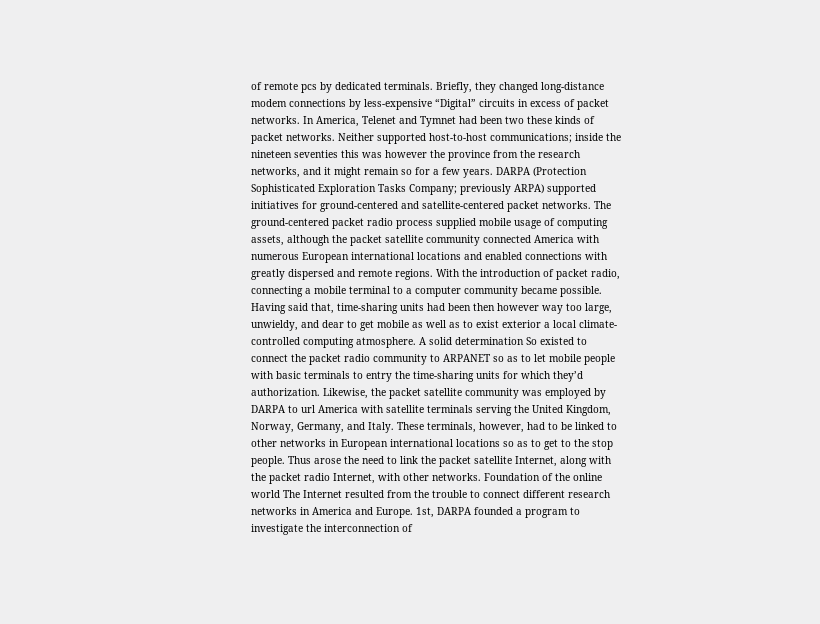of remote pcs by dedicated terminals. Briefly, they changed long-distance modem connections by less-expensive “Digital” circuits in excess of packet networks. In America, Telenet and Tymnet had been two these kinds of packet networks. Neither supported host-to-host communications; inside the nineteen seventies this was however the province from the research networks, and it might remain so for a few years. DARPA (Protection Sophisticated Exploration Tasks Company; previously ARPA) supported initiatives for ground-centered and satellite-centered packet networks. The ground-centered packet radio process supplied mobile usage of computing assets, although the packet satellite community connected America with numerous European international locations and enabled connections with greatly dispersed and remote regions. With the introduction of packet radio, connecting a mobile terminal to a computer community became possible. Having said that, time-sharing units had been then however way too large, unwieldy, and dear to get mobile as well as to exist exterior a local climate-controlled computing atmosphere. A solid determination So existed to connect the packet radio community to ARPANET so as to let mobile people with basic terminals to entry the time-sharing units for which they’d authorization. Likewise, the packet satellite community was employed by DARPA to url America with satellite terminals serving the United Kingdom, Norway, Germany, and Italy. These terminals, however, had to be linked to other networks in European international locations so as to get to the stop people. Thus arose the need to link the packet satellite Internet, along with the packet radio Internet, with other networks. Foundation of the online world The Internet resulted from the trouble to connect different research networks in America and Europe. 1st, DARPA founded a program to investigate the interconnection of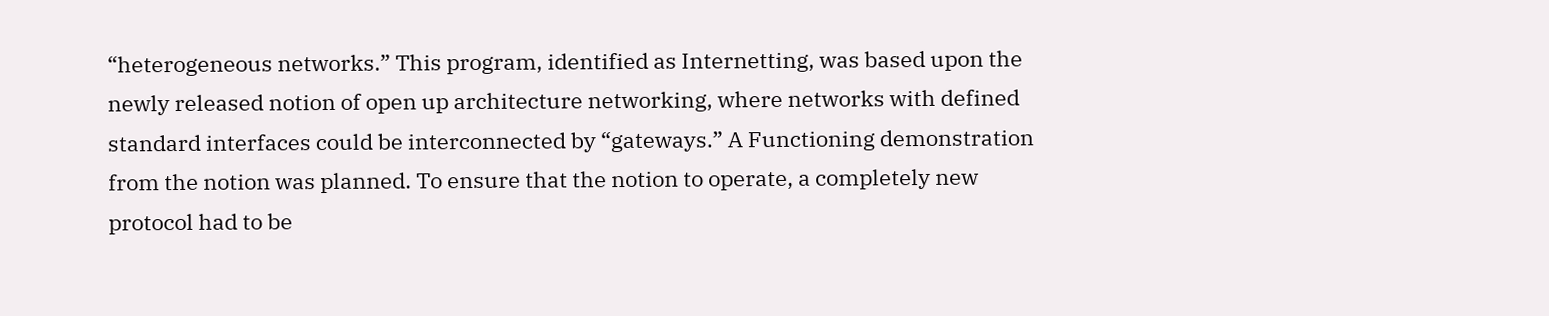“heterogeneous networks.” This program, identified as Internetting, was based upon the newly released notion of open up architecture networking, where networks with defined standard interfaces could be interconnected by “gateways.” A Functioning demonstration from the notion was planned. To ensure that the notion to operate, a completely new protocol had to be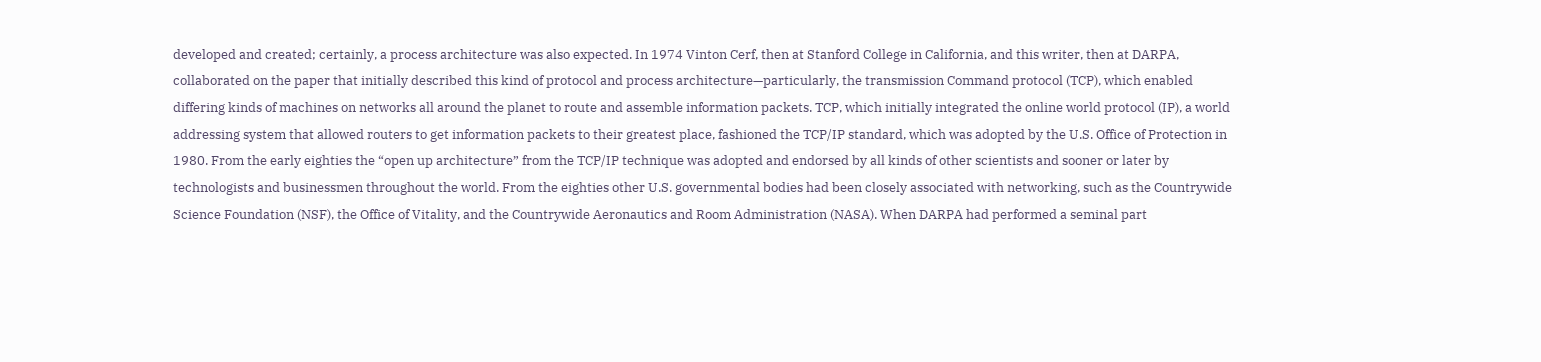developed and created; certainly, a process architecture was also expected. In 1974 Vinton Cerf, then at Stanford College in California, and this writer, then at DARPA, collaborated on the paper that initially described this kind of protocol and process architecture—particularly, the transmission Command protocol (TCP), which enabled differing kinds of machines on networks all around the planet to route and assemble information packets. TCP, which initially integrated the online world protocol (IP), a world addressing system that allowed routers to get information packets to their greatest place, fashioned the TCP/IP standard, which was adopted by the U.S. Office of Protection in 1980. From the early eighties the “open up architecture” from the TCP/IP technique was adopted and endorsed by all kinds of other scientists and sooner or later by technologists and businessmen throughout the world. From the eighties other U.S. governmental bodies had been closely associated with networking, such as the Countrywide Science Foundation (NSF), the Office of Vitality, and the Countrywide Aeronautics and Room Administration (NASA). When DARPA had performed a seminal part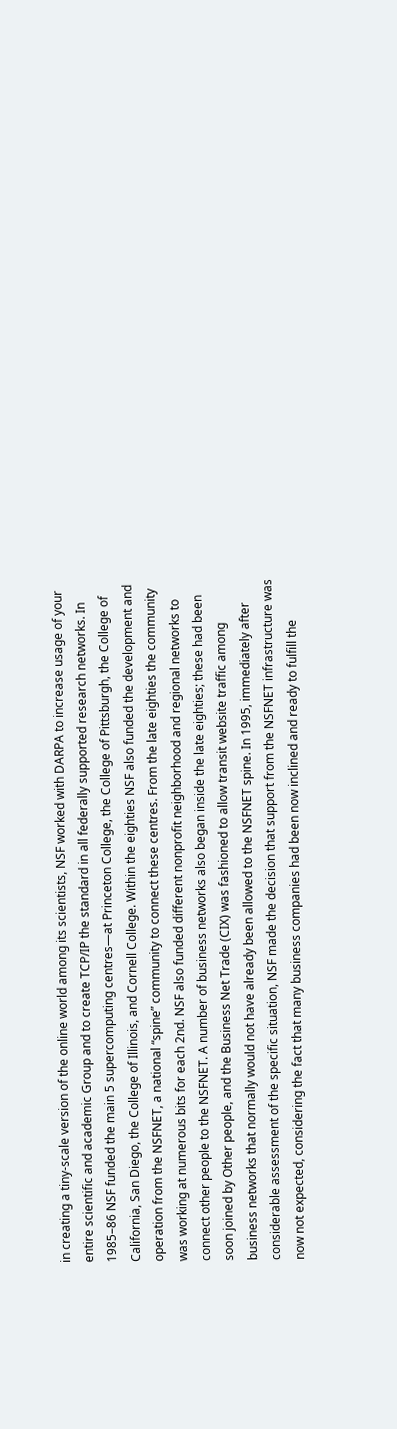in creating a tiny-scale version of the online world among its scientists, NSF worked with DARPA to increase usage of your entire scientific and academic Group and to create TCP/IP the standard in all federally supported research networks. In 1985–86 NSF funded the main 5 supercomputing centres—at Princeton College, the College of Pittsburgh, the College of California, San Diego, the College of Illinois, and Cornell College. Within the eighties NSF also funded the development and operation from the NSFNET, a national “spine” community to connect these centres. From the late eighties the community was working at numerous bits for each 2nd. NSF also funded different nonprofit neighborhood and regional networks to connect other people to the NSFNET. A number of business networks also began inside the late eighties; these had been soon joined by Other people, and the Business Net Trade (CIX) was fashioned to allow transit website traffic among business networks that normally would not have already been allowed to the NSFNET spine. In 1995, immediately after considerable assessment of the specific situation, NSF made the decision that support from the NSFNET infrastructure was now not expected, considering the fact that many business companies had been now inclined and ready to fulfill the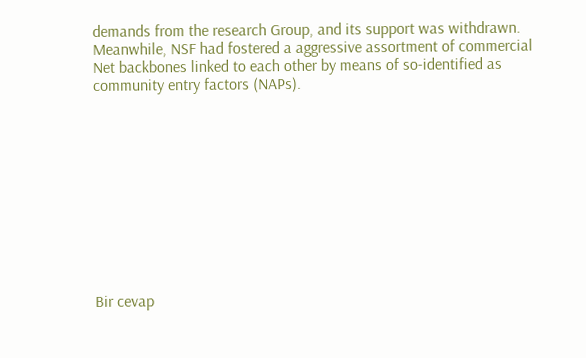demands from the research Group, and its support was withdrawn. Meanwhile, NSF had fostered a aggressive assortment of commercial Net backbones linked to each other by means of so-identified as community entry factors (NAPs).











Bir cevap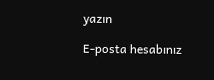yazın

E-posta hesabınız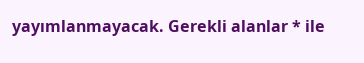yayımlanmayacak. Gerekli alanlar * ile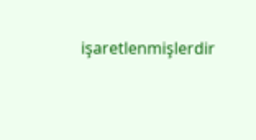işaretlenmişlerdir